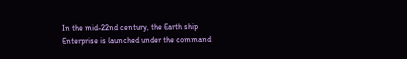In the mid-22nd century, the Earth ship Enterprise is launched under the command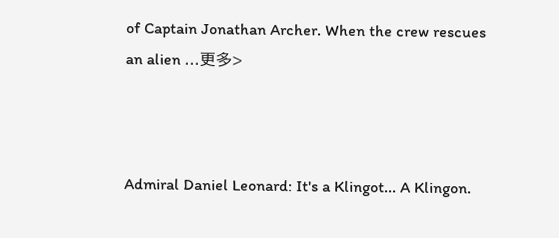of Captain Jonathan Archer. When the crew rescues an alien ...更多>



Admiral Daniel Leonard: It's a Klingot... A Klingon.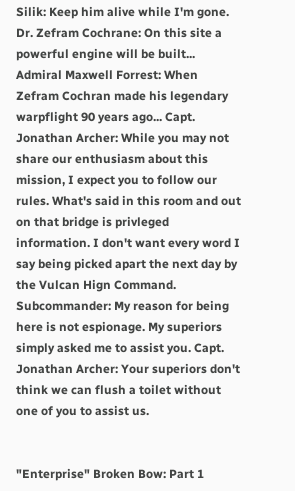Silik: Keep him alive while I'm gone. Dr. Zefram Cochrane: On this site a powerful engine will be built... Admiral Maxwell Forrest: When Zefram Cochran made his legendary warpflight 90 years ago... Capt. Jonathan Archer: While you may not share our enthusiasm about this mission, I expect you to follow our rules. What's said in this room and out on that bridge is privleged information. I don't want every word I say being picked apart the next day by the Vulcan Hign Command. Subcommander: My reason for being here is not espionage. My superiors simply asked me to assist you. Capt. Jonathan Archer: Your superiors don't think we can flush a toilet without one of you to assist us.


"Enterprise" Broken Bow: Part 1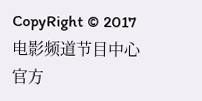CopyRight © 2017 电影频道节目中心官方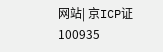网站| 京ICP证100935